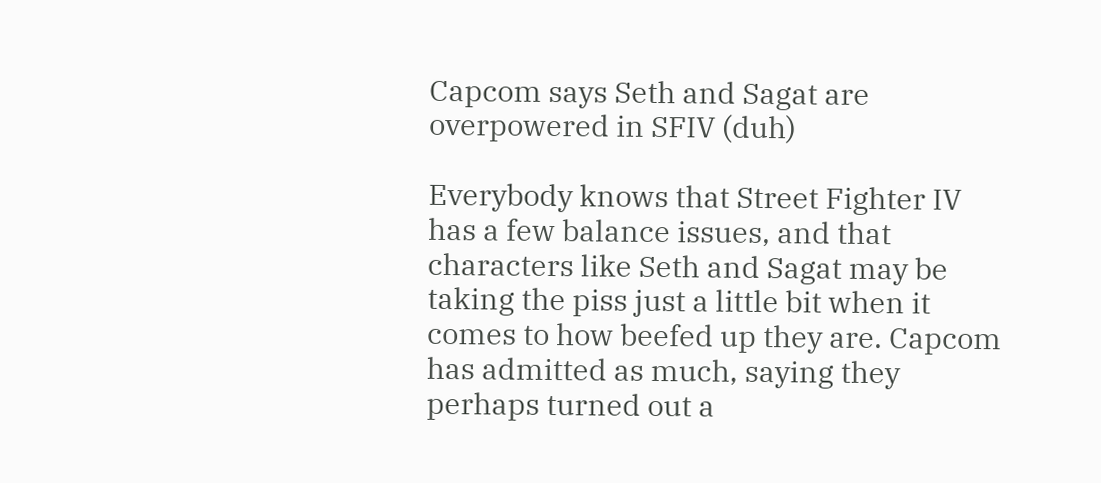Capcom says Seth and Sagat are overpowered in SFIV (duh)

Everybody knows that Street Fighter IV has a few balance issues, and that characters like Seth and Sagat may be taking the piss just a little bit when it comes to how beefed up they are. Capcom has admitted as much, saying they perhaps turned out a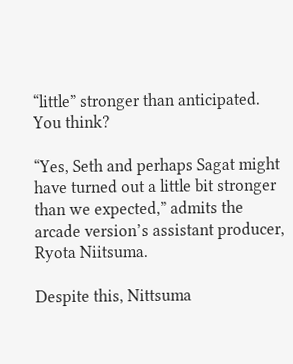“little” stronger than anticipated. You think?

“Yes, Seth and perhaps Sagat might have turned out a little bit stronger than we expected,” admits the arcade version’s assistant producer, Ryota Niitsuma.

Despite this, Nittsuma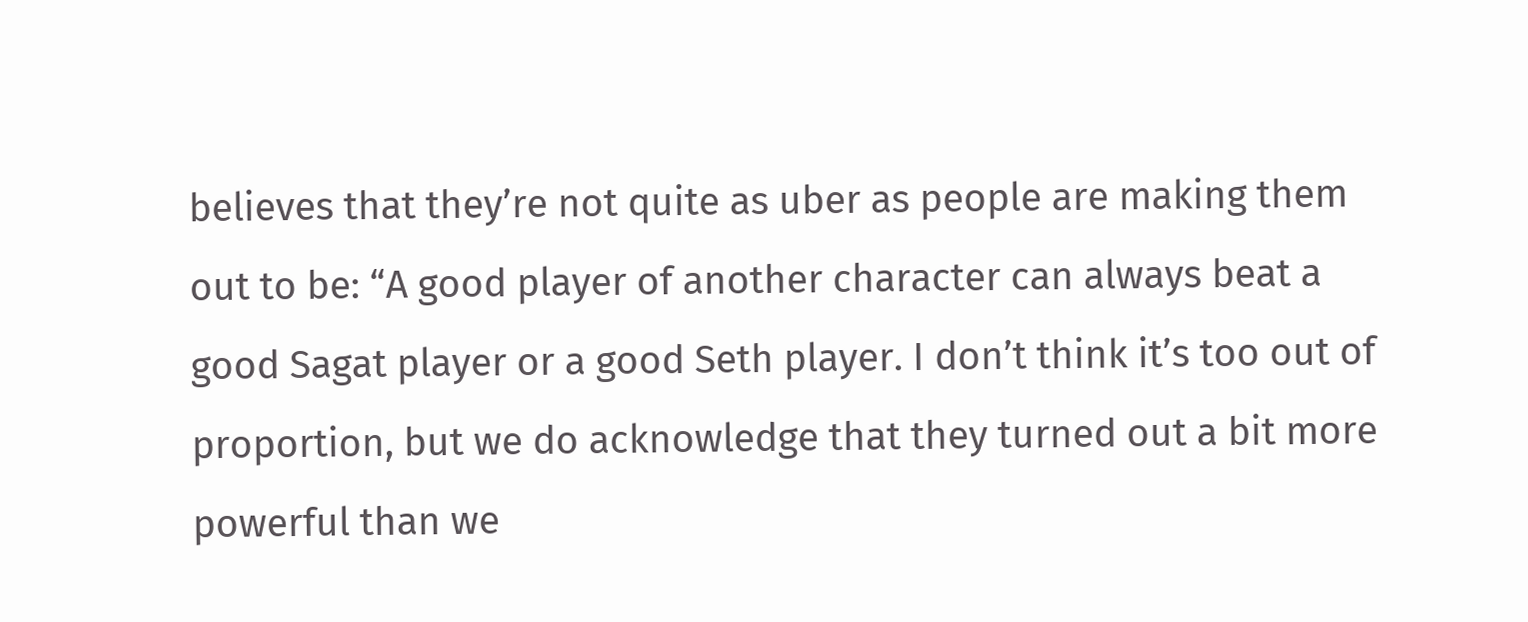believes that they’re not quite as uber as people are making them out to be: “A good player of another character can always beat a good Sagat player or a good Seth player. I don’t think it’s too out of proportion, but we do acknowledge that they turned out a bit more powerful than we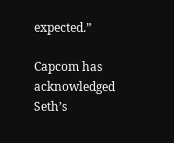expected.”

Capcom has acknowledged Seth’s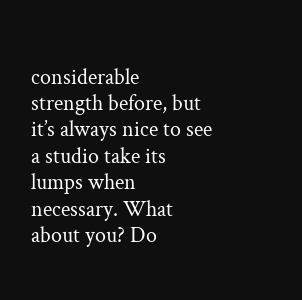considerable strength before, but it’s always nice to see a studio take its lumps when necessary. What about you? Do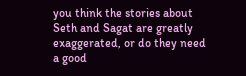you think the stories about Seth and Sagat are greatly exaggerated, or do they need a good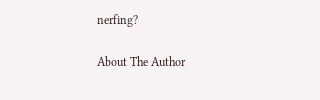nerfing?

About The Author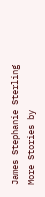James Stephanie Sterling
More Stories by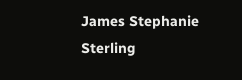James Stephanie Sterling